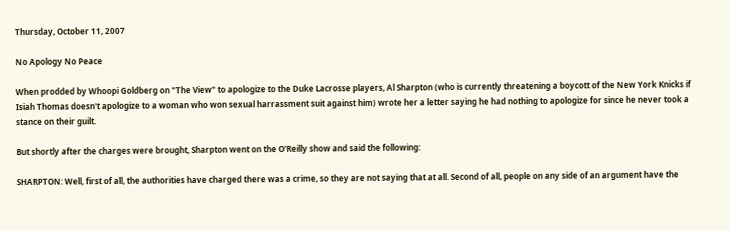Thursday, October 11, 2007

No Apology No Peace

When prodded by Whoopi Goldberg on "The View" to apologize to the Duke Lacrosse players, Al Sharpton (who is currently threatening a boycott of the New York Knicks if Isiah Thomas doesn't apologize to a woman who won sexual harrassment suit against him) wrote her a letter saying he had nothing to apologize for since he never took a stance on their guilt.

But shortly after the charges were brought, Sharpton went on the O'Reilly show and said the following:

SHARPTON: Well, first of all, the authorities have charged there was a crime, so they are not saying that at all. Second of all, people on any side of an argument have the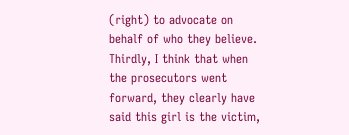(right) to advocate on behalf of who they believe. Thirdly, I think that when the prosecutors went forward, they clearly have said this girl is the victim,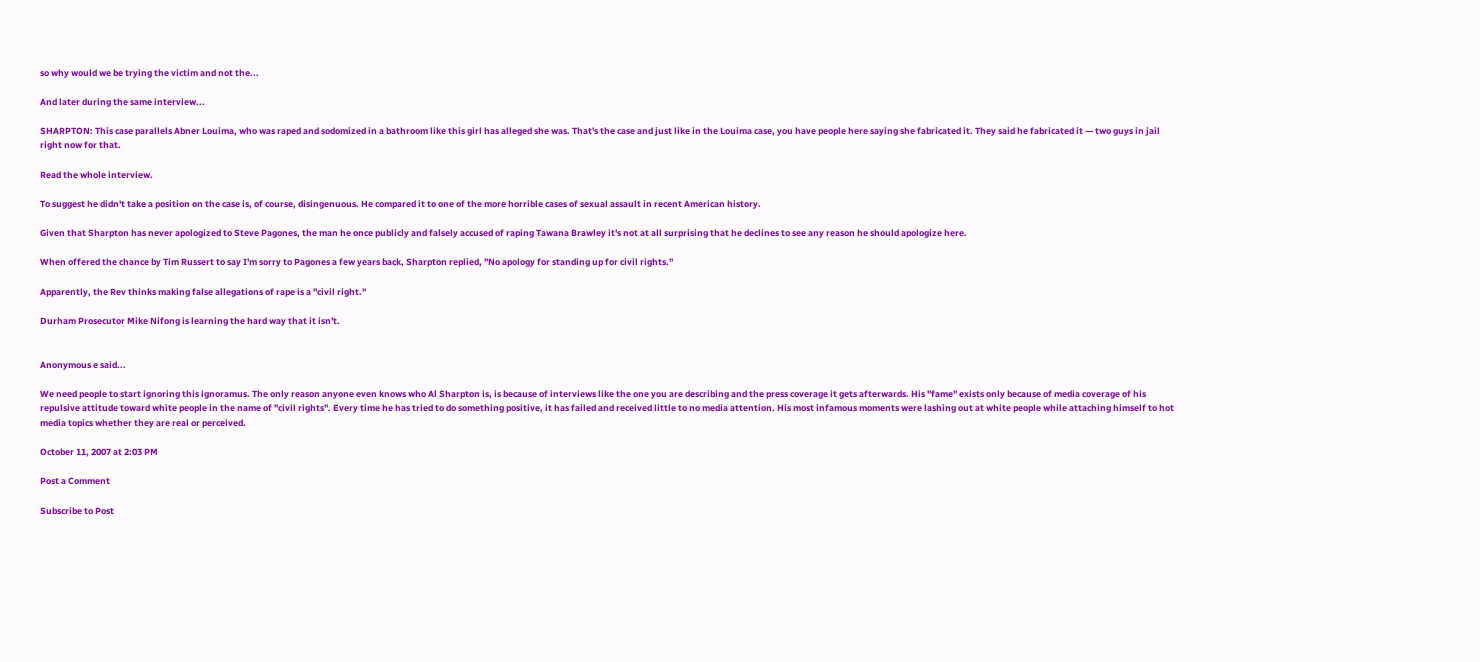so why would we be trying the victim and not the...

And later during the same interview...

SHARPTON: This case parallels Abner Louima, who was raped and sodomized in a bathroom like this girl has alleged she was. That's the case and just like in the Louima case, you have people here saying she fabricated it. They said he fabricated it — two guys in jail right now for that.

Read the whole interview.

To suggest he didn't take a position on the case is, of course, disingenuous. He compared it to one of the more horrible cases of sexual assault in recent American history.

Given that Sharpton has never apologized to Steve Pagones, the man he once publicly and falsely accused of raping Tawana Brawley it's not at all surprising that he declines to see any reason he should apologize here.

When offered the chance by Tim Russert to say I'm sorry to Pagones a few years back, Sharpton replied, "No apology for standing up for civil rights."

Apparently, the Rev thinks making false allegations of rape is a "civil right."

Durham Prosecutor Mike Nifong is learning the hard way that it isn't.


Anonymous e said...

We need people to start ignoring this ignoramus. The only reason anyone even knows who Al Sharpton is, is because of interviews like the one you are describing and the press coverage it gets afterwards. His "fame" exists only because of media coverage of his repulsive attitude toward white people in the name of "civil rights". Every time he has tried to do something positive, it has failed and received little to no media attention. His most infamous moments were lashing out at white people while attaching himself to hot media topics whether they are real or perceived.

October 11, 2007 at 2:03 PM

Post a Comment

Subscribe to Post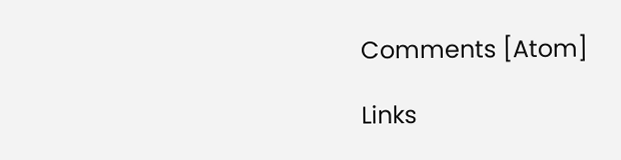Comments [Atom]

Links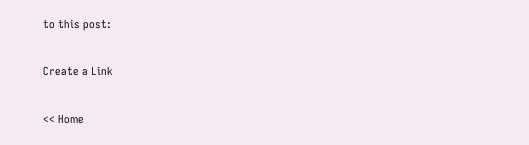to this post:

Create a Link

<< Home